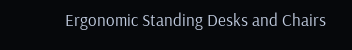Ergonomic Standing Desks and Chairs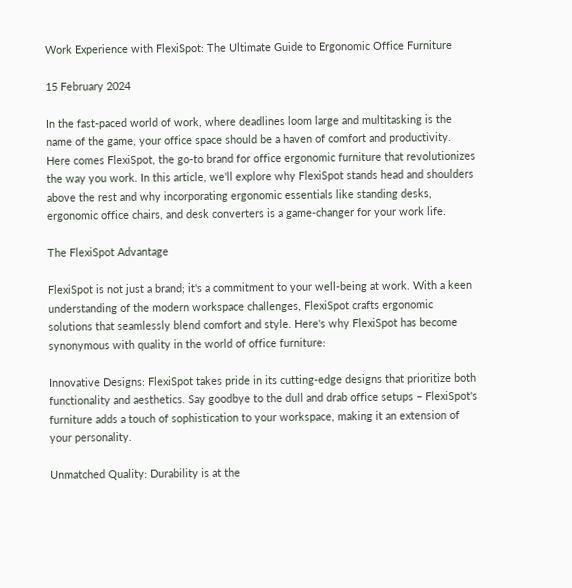Work Experience with FlexiSpot: The Ultimate Guide to Ergonomic Office Furniture

15 February 2024

In the fast-paced world of work, where deadlines loom large and multitasking is the name of the game, your office space should be a haven of comfort and productivity. Here comes FlexiSpot, the go-to brand for office ergonomic furniture that revolutionizes the way you work. In this article, we'll explore why FlexiSpot stands head and shoulders above the rest and why incorporating ergonomic essentials like standing desks, ergonomic office chairs, and desk converters is a game-changer for your work life.

The FlexiSpot Advantage

FlexiSpot is not just a brand; it's a commitment to your well-being at work. With a keen understanding of the modern workspace challenges, FlexiSpot crafts ergonomic solutions that seamlessly blend comfort and style. Here's why FlexiSpot has become synonymous with quality in the world of office furniture:

Innovative Designs: FlexiSpot takes pride in its cutting-edge designs that prioritize both functionality and aesthetics. Say goodbye to the dull and drab office setups – FlexiSpot's furniture adds a touch of sophistication to your workspace, making it an extension of your personality.

Unmatched Quality: Durability is at the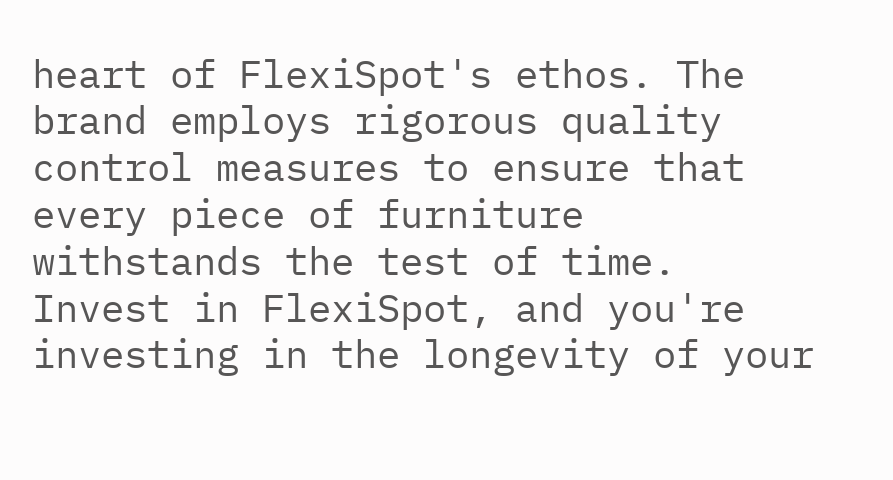heart of FlexiSpot's ethos. The brand employs rigorous quality control measures to ensure that every piece of furniture withstands the test of time. Invest in FlexiSpot, and you're investing in the longevity of your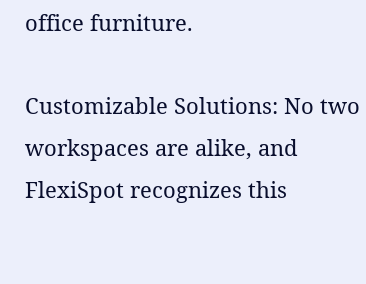office furniture.

Customizable Solutions: No two workspaces are alike, and FlexiSpot recognizes this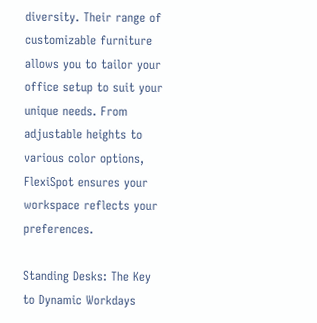diversity. Their range of customizable furniture allows you to tailor your office setup to suit your unique needs. From adjustable heights to various color options, FlexiSpot ensures your workspace reflects your preferences.

Standing Desks: The Key to Dynamic Workdays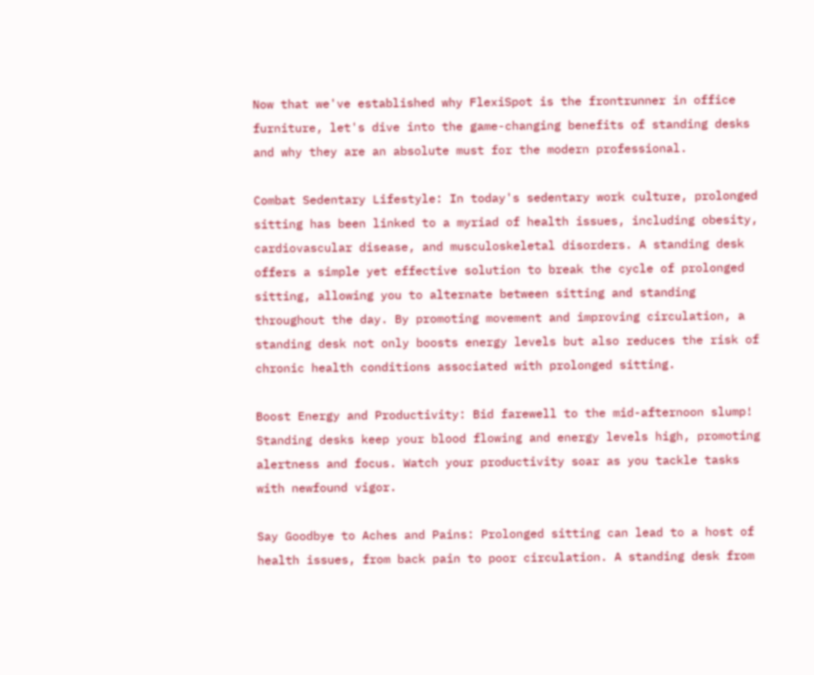Now that we've established why FlexiSpot is the frontrunner in office furniture, let's dive into the game-changing benefits of standing desks and why they are an absolute must for the modern professional.

Combat Sedentary Lifestyle: In today's sedentary work culture, prolonged sitting has been linked to a myriad of health issues, including obesity, cardiovascular disease, and musculoskeletal disorders. A standing desk offers a simple yet effective solution to break the cycle of prolonged sitting, allowing you to alternate between sitting and standing throughout the day. By promoting movement and improving circulation, a standing desk not only boosts energy levels but also reduces the risk of chronic health conditions associated with prolonged sitting.

Boost Energy and Productivity: Bid farewell to the mid-afternoon slump! Standing desks keep your blood flowing and energy levels high, promoting alertness and focus. Watch your productivity soar as you tackle tasks with newfound vigor.

Say Goodbye to Aches and Pains: Prolonged sitting can lead to a host of health issues, from back pain to poor circulation. A standing desk from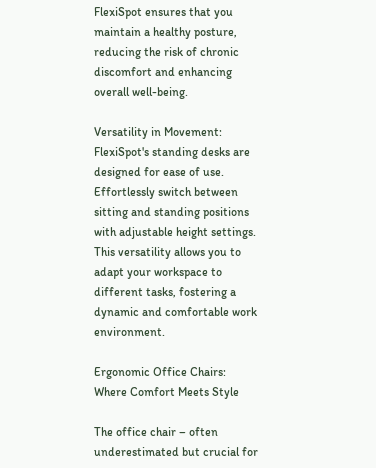FlexiSpot ensures that you maintain a healthy posture, reducing the risk of chronic discomfort and enhancing overall well-being.

Versatility in Movement: FlexiSpot's standing desks are designed for ease of use. Effortlessly switch between sitting and standing positions with adjustable height settings. This versatility allows you to adapt your workspace to different tasks, fostering a dynamic and comfortable work environment.

Ergonomic Office Chairs: Where Comfort Meets Style

The office chair – often underestimated but crucial for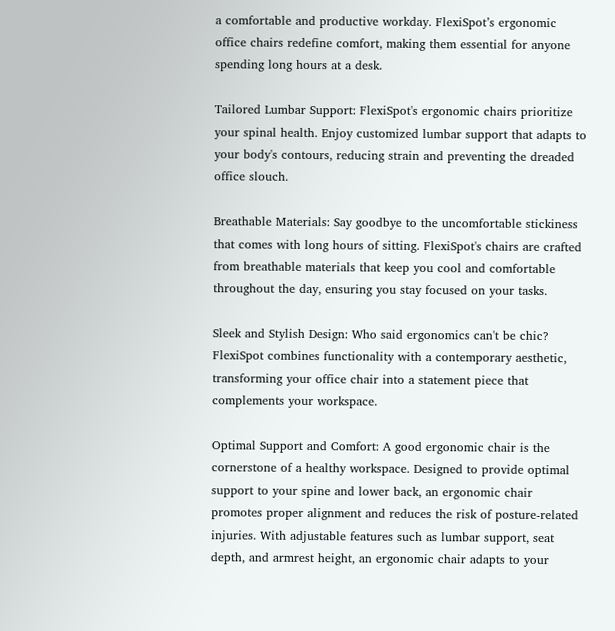a comfortable and productive workday. FlexiSpot’s ergonomic office chairs redefine comfort, making them essential for anyone spending long hours at a desk.

Tailored Lumbar Support: FlexiSpot's ergonomic chairs prioritize your spinal health. Enjoy customized lumbar support that adapts to your body's contours, reducing strain and preventing the dreaded office slouch.

Breathable Materials: Say goodbye to the uncomfortable stickiness that comes with long hours of sitting. FlexiSpot's chairs are crafted from breathable materials that keep you cool and comfortable throughout the day, ensuring you stay focused on your tasks.

Sleek and Stylish Design: Who said ergonomics can't be chic? FlexiSpot combines functionality with a contemporary aesthetic, transforming your office chair into a statement piece that complements your workspace.

Optimal Support and Comfort: A good ergonomic chair is the cornerstone of a healthy workspace. Designed to provide optimal support to your spine and lower back, an ergonomic chair promotes proper alignment and reduces the risk of posture-related injuries. With adjustable features such as lumbar support, seat depth, and armrest height, an ergonomic chair adapts to your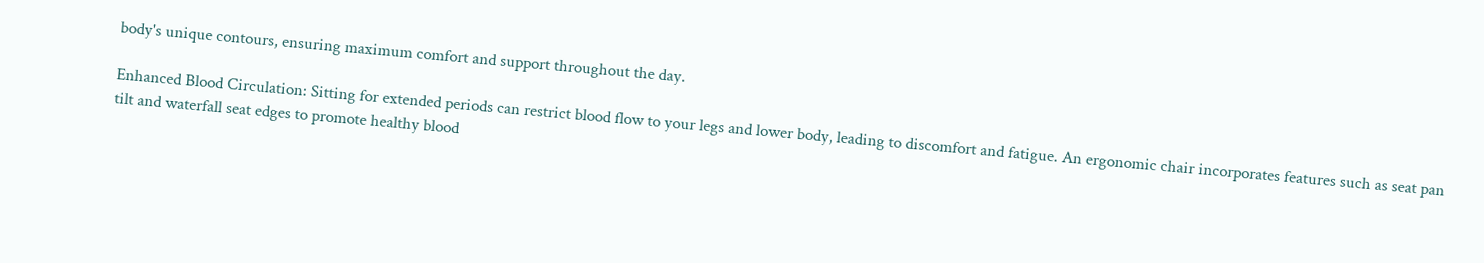body's unique contours, ensuring maximum comfort and support throughout the day.

Enhanced Blood Circulation: Sitting for extended periods can restrict blood flow to your legs and lower body, leading to discomfort and fatigue. An ergonomic chair incorporates features such as seat pan tilt and waterfall seat edges to promote healthy blood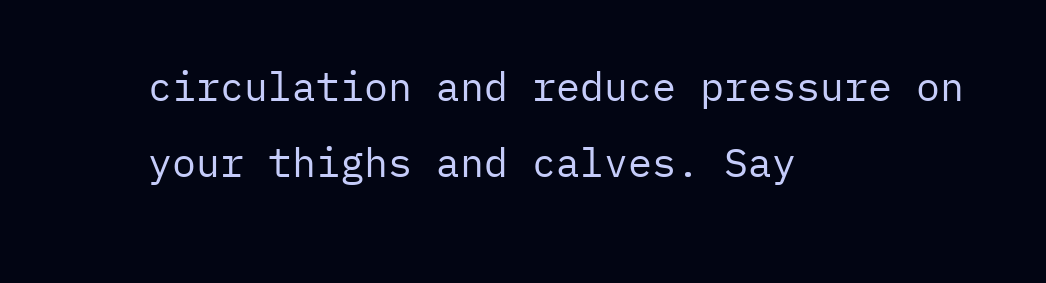circulation and reduce pressure on your thighs and calves. Say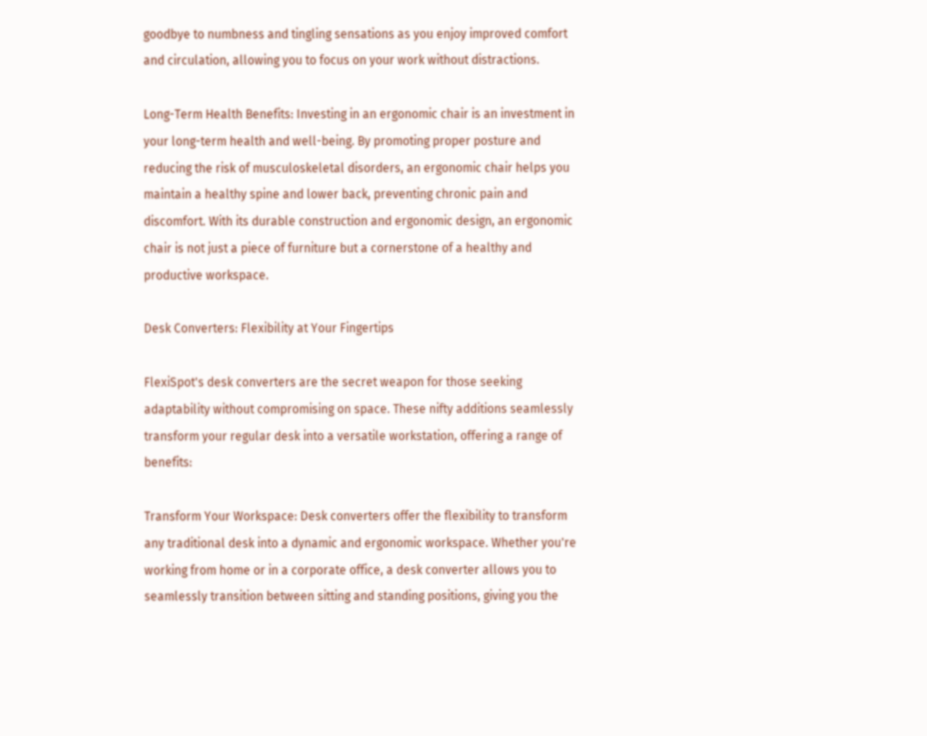goodbye to numbness and tingling sensations as you enjoy improved comfort and circulation, allowing you to focus on your work without distractions.

Long-Term Health Benefits: Investing in an ergonomic chair is an investment in your long-term health and well-being. By promoting proper posture and reducing the risk of musculoskeletal disorders, an ergonomic chair helps you maintain a healthy spine and lower back, preventing chronic pain and discomfort. With its durable construction and ergonomic design, an ergonomic chair is not just a piece of furniture but a cornerstone of a healthy and productive workspace.

Desk Converters: Flexibility at Your Fingertips

FlexiSpot's desk converters are the secret weapon for those seeking adaptability without compromising on space. These nifty additions seamlessly transform your regular desk into a versatile workstation, offering a range of benefits:

Transform Your Workspace: Desk converters offer the flexibility to transform any traditional desk into a dynamic and ergonomic workspace. Whether you're working from home or in a corporate office, a desk converter allows you to seamlessly transition between sitting and standing positions, giving you the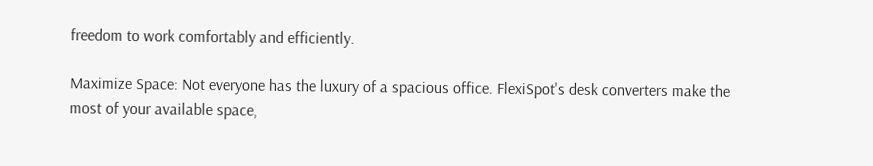freedom to work comfortably and efficiently.

Maximize Space: Not everyone has the luxury of a spacious office. FlexiSpot's desk converters make the most of your available space,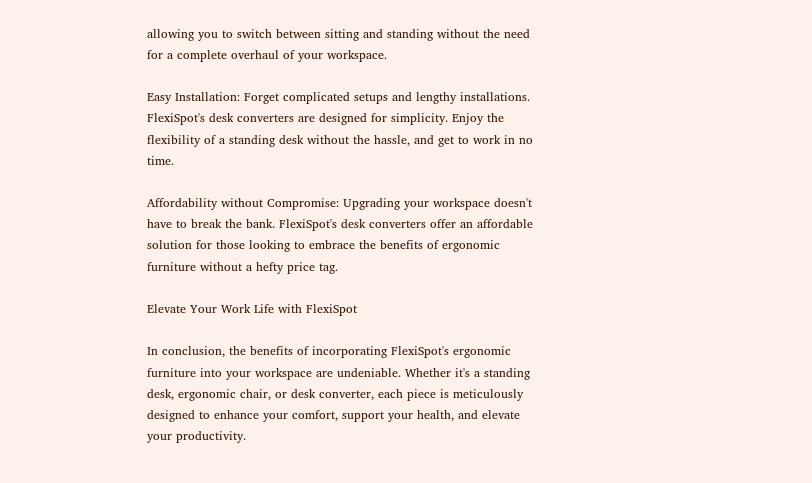allowing you to switch between sitting and standing without the need for a complete overhaul of your workspace.

Easy Installation: Forget complicated setups and lengthy installations. FlexiSpot's desk converters are designed for simplicity. Enjoy the flexibility of a standing desk without the hassle, and get to work in no time.

Affordability without Compromise: Upgrading your workspace doesn't have to break the bank. FlexiSpot's desk converters offer an affordable solution for those looking to embrace the benefits of ergonomic furniture without a hefty price tag.

Elevate Your Work Life with FlexiSpot

In conclusion, the benefits of incorporating FlexiSpot's ergonomic furniture into your workspace are undeniable. Whether it's a standing desk, ergonomic chair, or desk converter, each piece is meticulously designed to enhance your comfort, support your health, and elevate your productivity.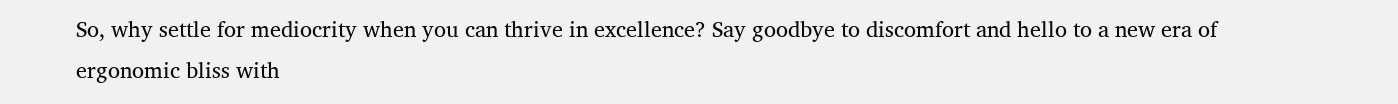So, why settle for mediocrity when you can thrive in excellence? Say goodbye to discomfort and hello to a new era of ergonomic bliss with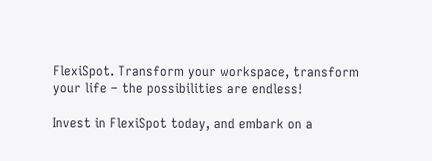FlexiSpot. Transform your workspace, transform your life – the possibilities are endless!

Invest in FlexiSpot today, and embark on a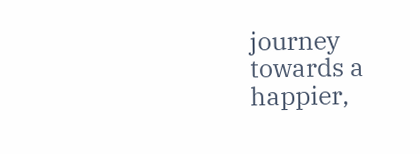journey towards a happier,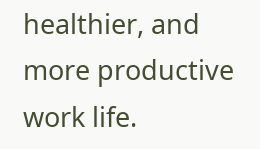healthier, and more productive work life.